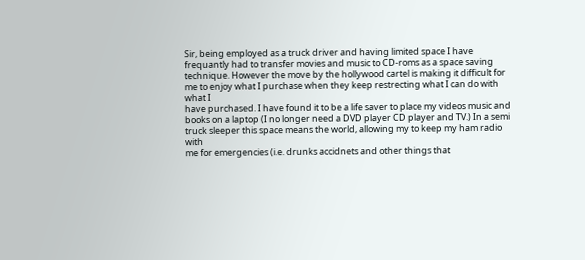Sir, being employed as a truck driver and having limited space I have
frequantly had to transfer movies and music to CD-roms as a space saving
technique. However the move by the hollywood cartel is making it difficult for
me to enjoy what I purchase when they keep restrecting what I can do with what I
have purchased. I have found it to be a life saver to place my videos music and
books on a laptop (I no longer need a DVD player CD player and TV.) In a semi
truck sleeper this space means the world, allowing my to keep my ham radio with
me for emergencies (i.e. drunks accidnets and other things that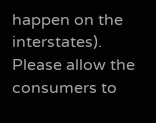happen on the
interstates). Please allow the consumers to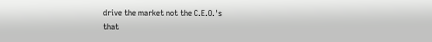drive the market not the C.E.O.'s
that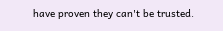have proven they can't be trusted.